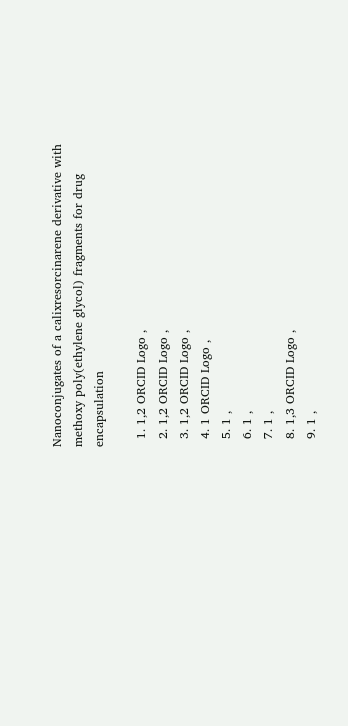Nanoconjugates of a calixresorcinarene derivative with methoxy poly(ethylene glycol) fragments for drug encapsulation

  1. 1,2 ORCID Logo ,
  2. 1,2 ORCID Logo ,
  3. 1,2 ORCID Logo ,
  4. 1 ORCID Logo ,
  5. 1 ,
  6. 1 ,
  7. 1 ,
  8. 1,3 ORCID Logo ,
  9. 1 ,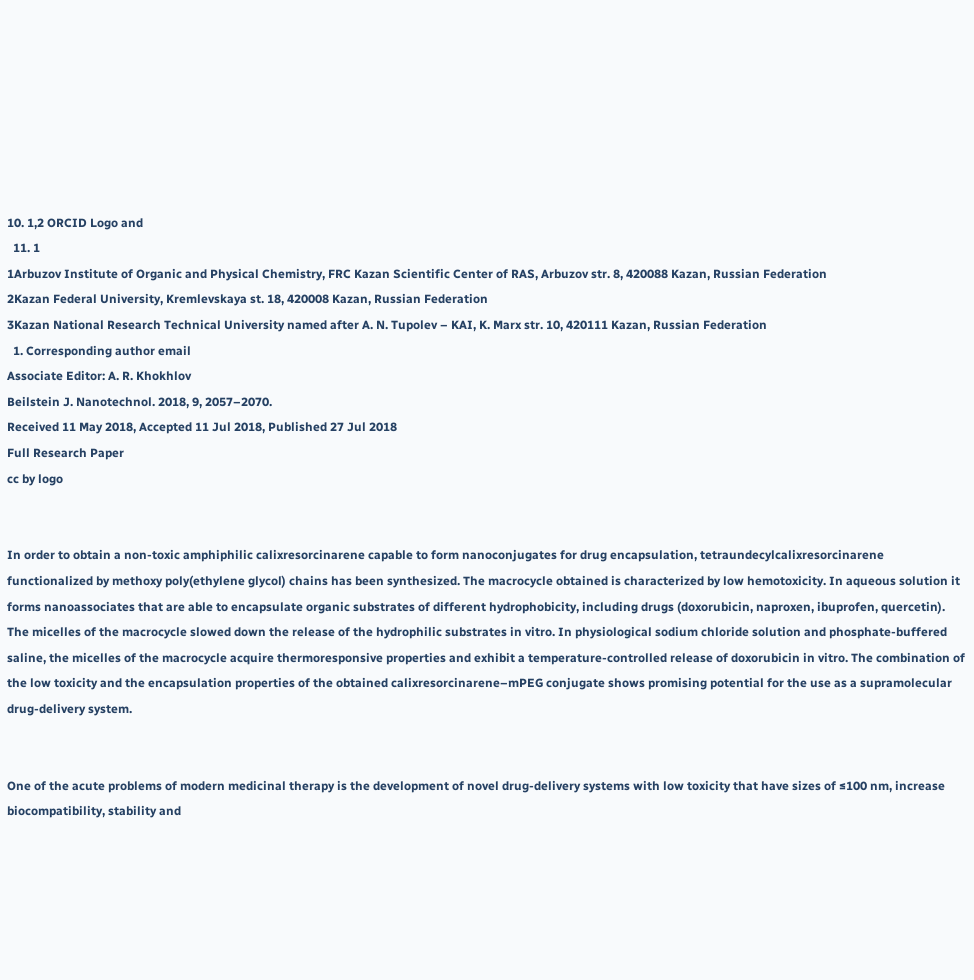10. 1,2 ORCID Logo and
  11. 1
1Arbuzov Institute of Organic and Physical Chemistry, FRC Kazan Scientific Center of RAS, Arbuzov str. 8, 420088 Kazan, Russian Federation
2Kazan Federal University, Kremlevskaya st. 18, 420008 Kazan, Russian Federation
3Kazan National Research Technical University named after A. N. Tupolev – KAI, K. Marx str. 10, 420111 Kazan, Russian Federation
  1. Corresponding author email
Associate Editor: A. R. Khokhlov
Beilstein J. Nanotechnol. 2018, 9, 2057–2070.
Received 11 May 2018, Accepted 11 Jul 2018, Published 27 Jul 2018
Full Research Paper
cc by logo


In order to obtain a non-toxic amphiphilic calixresorcinarene capable to form nanoconjugates for drug encapsulation, tetraundecylcalixresorcinarene functionalized by methoxy poly(ethylene glycol) chains has been synthesized. The macrocycle obtained is characterized by low hemotoxicity. In aqueous solution it forms nanoassociates that are able to encapsulate organic substrates of different hydrophobicity, including drugs (doxorubicin, naproxen, ibuprofen, quercetin). The micelles of the macrocycle slowed down the release of the hydrophilic substrates in vitro. In physiological sodium chloride solution and phosphate-buffered saline, the micelles of the macrocycle acquire thermoresponsive properties and exhibit a temperature-controlled release of doxorubicin in vitro. The combination of the low toxicity and the encapsulation properties of the obtained calixresorcinarene–mPEG conjugate shows promising potential for the use as a supramolecular drug-delivery system.


One of the acute problems of modern medicinal therapy is the development of novel drug-delivery systems with low toxicity that have sizes of ≤100 nm, increase biocompatibility, stability and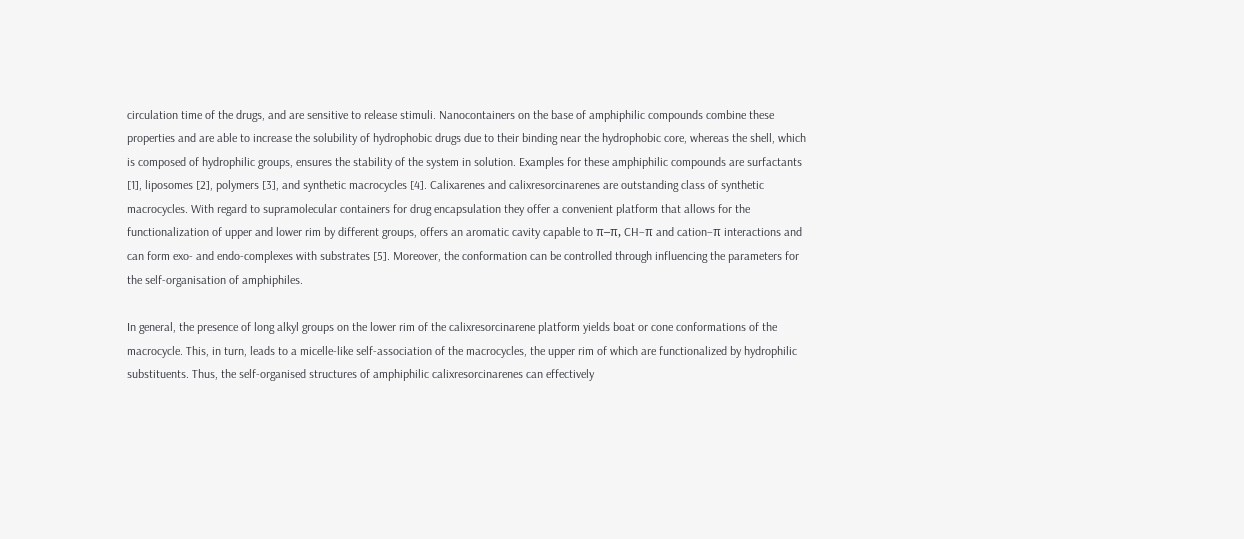circulation time of the drugs, and are sensitive to release stimuli. Nanocontainers on the base of amphiphilic compounds combine these properties and are able to increase the solubility of hydrophobic drugs due to their binding near the hydrophobic core, whereas the shell, which is composed of hydrophilic groups, ensures the stability of the system in solution. Examples for these amphiphilic compounds are surfactants [1], liposomes [2], polymers [3], and synthetic macrocycles [4]. Calixarenes and calixresorcinarenes are outstanding class of synthetic macrocycles. With regard to supramolecular containers for drug encapsulation they offer a convenient platform that allows for the functionalization of upper and lower rim by different groups, offers an aromatic cavity capable to π–π, CH–π and cation–π interactions and can form exo- and endo-complexes with substrates [5]. Moreover, the conformation can be controlled through influencing the parameters for the self-organisation of amphiphiles.

In general, the presence of long alkyl groups on the lower rim of the calixresorcinarene platform yields boat or cone conformations of the macrocycle. This, in turn, leads to a micelle-like self-association of the macrocycles, the upper rim of which are functionalized by hydrophilic substituents. Thus, the self-organised structures of amphiphilic calixresorcinarenes can effectively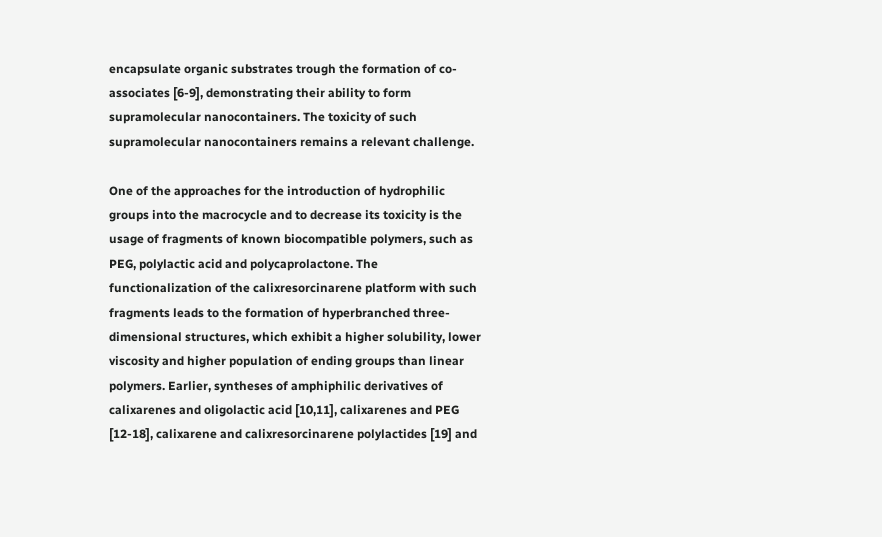encapsulate organic substrates trough the formation of co-associates [6-9], demonstrating their ability to form supramolecular nanocontainers. The toxicity of such supramolecular nanocontainers remains a relevant challenge.

One of the approaches for the introduction of hydrophilic groups into the macrocycle and to decrease its toxicity is the usage of fragments of known biocompatible polymers, such as PEG, polylactic acid and polycaprolactone. The functionalization of the calixresorcinarene platform with such fragments leads to the formation of hyperbranched three-dimensional structures, which exhibit a higher solubility, lower viscosity and higher population of ending groups than linear polymers. Earlier, syntheses of amphiphilic derivatives of calixarenes and oligolactic acid [10,11], calixarenes and PEG [12-18], calixarene and calixresorcinarene polylactides [19] and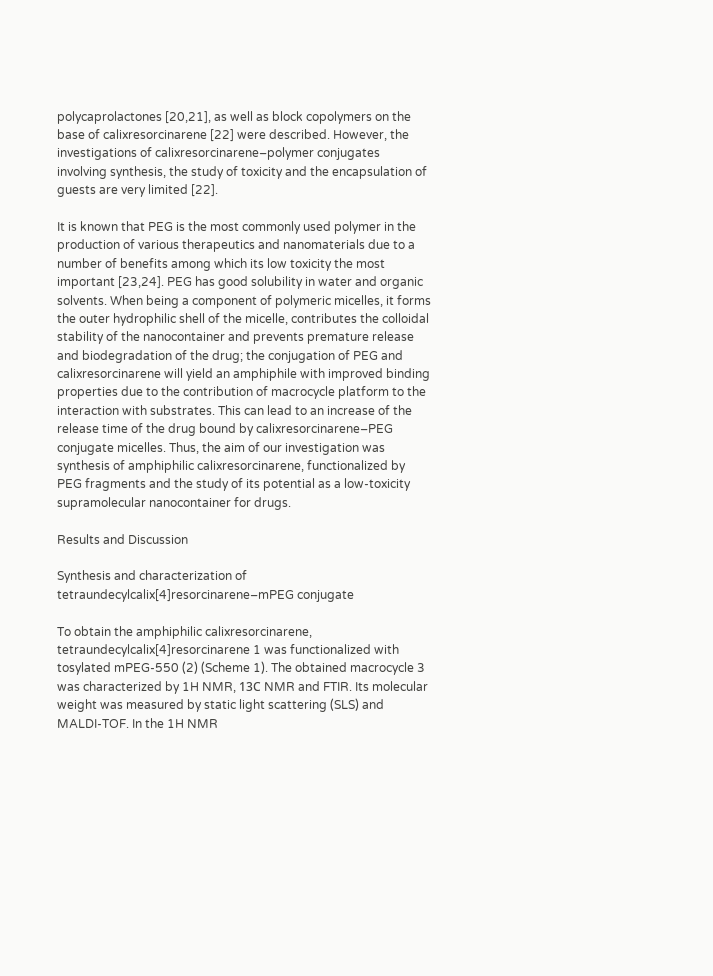polycaprolactones [20,21], as well as block copolymers on the base of calixresorcinarene [22] were described. However, the investigations of calixresorcinarene–polymer conjugates involving synthesis, the study of toxicity and the encapsulation of guests are very limited [22].

It is known that PEG is the most commonly used polymer in the production of various therapeutics and nanomaterials due to a number of benefits among which its low toxicity the most important [23,24]. PEG has good solubility in water and organic solvents. When being a component of polymeric micelles, it forms the outer hydrophilic shell of the micelle, contributes the colloidal stability of the nanocontainer and prevents premature release and biodegradation of the drug; the conjugation of PEG and calixresorcinarene will yield an amphiphile with improved binding properties due to the contribution of macrocycle platform to the interaction with substrates. This can lead to an increase of the release time of the drug bound by calixresorcinarene–PEG conjugate micelles. Thus, the aim of our investigation was synthesis of amphiphilic calixresorcinarene, functionalized by PEG fragments and the study of its potential as a low-toxicity supramolecular nanocontainer for drugs.

Results and Discussion

Synthesis and characterization of tetraundecylcalix[4]resorcinarene–mPEG conjugate

To obtain the amphiphilic calixresorcinarene, tetraundecylcalix[4]resorcinarene 1 was functionalized with tosylated mPEG-550 (2) (Scheme 1). The obtained macrocycle 3 was characterized by 1H NMR, 13С NMR and FTIR. Its molecular weight was measured by static light scattering (SLS) and MALDI-TOF. In the 1H NMR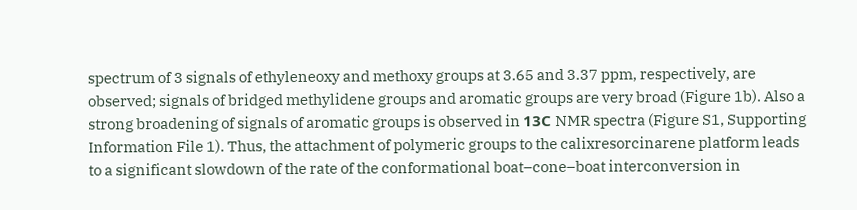spectrum of 3 signals of ethyleneoxy and methoxy groups at 3.65 and 3.37 ppm, respectively, are observed; signals of bridged methylidene groups and aromatic groups are very broad (Figure 1b). Also a strong broadening of signals of aromatic groups is observed in 13С NMR spectra (Figure S1, Supporting Information File 1). Thus, the attachment of polymeric groups to the calixresorcinarene platform leads to a significant slowdown of the rate of the conformational boat–cone–boat interconversion in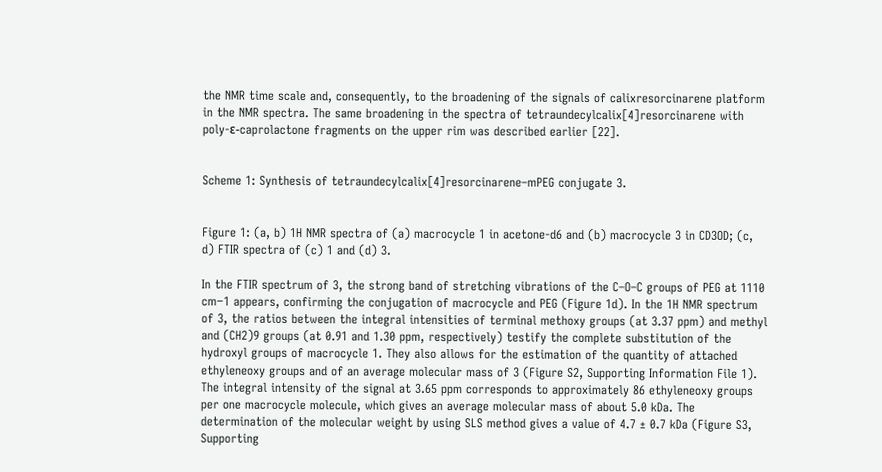the NMR time scale and, consequently, to the broadening of the signals of calixresorcinarene platform in the NMR spectra. The same broadening in the spectra of tetraundecylcalix[4]resorcinarene with poly-ε-caprolactone fragments on the upper rim was described earlier [22].


Scheme 1: Synthesis of tetraundecylcalix[4]resorcinarene–mPEG conjugate 3.


Figure 1: (a, b) 1H NMR spectra of (a) macrocycle 1 in acetone-d6 and (b) macrocycle 3 in CD3OD; (c, d) FTIR spectra of (c) 1 and (d) 3.

In the FTIR spectrum of 3, the strong band of stretching vibrations of the C–O–C groups of PEG at 1110 cm−1 appears, confirming the conjugation of macrocycle and PEG (Figure 1d). In the 1H NMR spectrum of 3, the ratios between the integral intensities of terminal methoxy groups (at 3.37 ppm) and methyl and (CH2)9 groups (at 0.91 and 1.30 ppm, respectively) testify the complete substitution of the hydroxyl groups of macrocycle 1. They also allows for the estimation of the quantity of attached ethyleneoxy groups and of an average molecular mass of 3 (Figure S2, Supporting Information File 1). The integral intensity of the signal at 3.65 ppm corresponds to approximately 86 ethyleneoxy groups per one macrocycle molecule, which gives an average molecular mass of about 5.0 kDa. The determination of the molecular weight by using SLS method gives a value of 4.7 ± 0.7 kDa (Figure S3, Supporting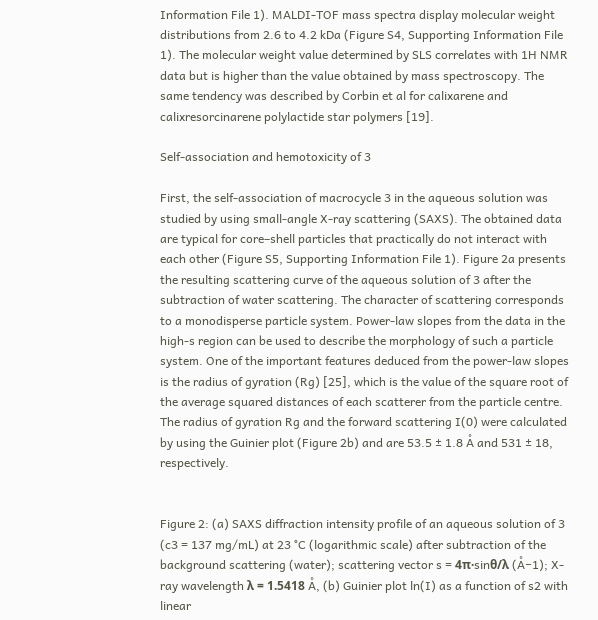Information File 1). MALDI-TOF mass spectra display molecular weight distributions from 2.6 to 4.2 kDa (Figure S4, Supporting Information File 1). The molecular weight value determined by SLS correlates with 1H NMR data but is higher than the value obtained by mass spectroscopy. The same tendency was described by Corbin et al for calixarene and calixresorcinarene polylactide star polymers [19].

Self-association and hemotoxicity of 3

First, the self-association of macrocycle 3 in the aqueous solution was studied by using small-angle X-ray scattering (SAXS). The obtained data are typical for core–shell particles that practically do not interact with each other (Figure S5, Supporting Information File 1). Figure 2a presents the resulting scattering curve of the aqueous solution of 3 after the subtraction of water scattering. The character of scattering corresponds to a monodisperse particle system. Power-law slopes from the data in the high-s region can be used to describe the morphology of such a particle system. One of the important features deduced from the power-law slopes is the radius of gyration (Rg) [25], which is the value of the square root of the average squared distances of each scatterer from the particle centre. The radius of gyration Rg and the forward scattering I(0) were calculated by using the Guinier plot (Figure 2b) and are 53.5 ± 1.8 Å and 531 ± 18, respectively.


Figure 2: (a) SAXS diffraction intensity profile of an aqueous solution of 3 (c3 = 137 mg/mL) at 23 °C (logarithmic scale) after subtraction of the background scattering (water); scattering vector s = 4π·sinθ/λ (Å−1); X-ray wavelength λ = 1.5418 Å, (b) Guinier plot ln(I) as a function of s2 with linear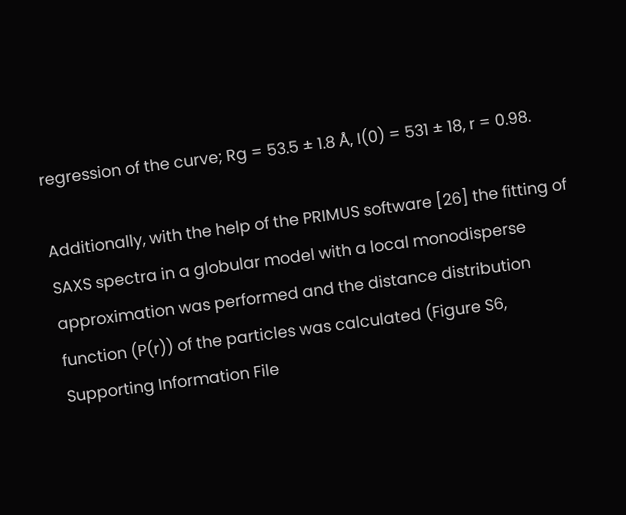regression of the curve; Rg = 53.5 ± 1.8 Å, I(0) = 531 ± 18, r = 0.98.

Additionally, with the help of the PRIMUS software [26] the fitting of SAXS spectra in a globular model with a local monodisperse approximation was performed and the distance distribution function (P(r)) of the particles was calculated (Figure S6, Supporting Information File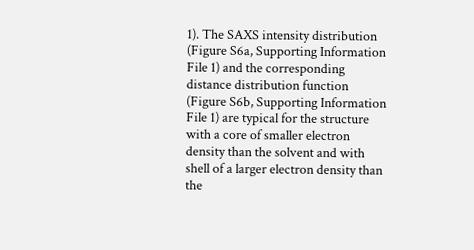1). The SAXS intensity distribution (Figure S6a, Supporting Information File 1) and the corresponding distance distribution function (Figure S6b, Supporting Information File 1) are typical for the structure with a core of smaller electron density than the solvent and with shell of a larger electron density than the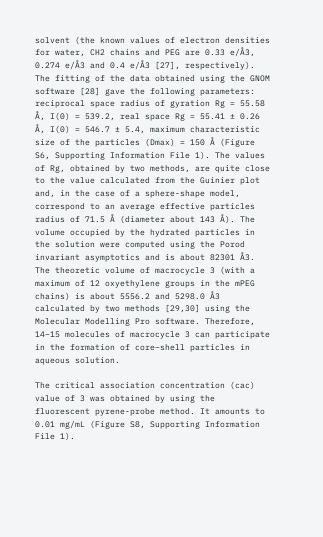solvent (the known values of electron densities for water, CH2 chains and PEG are 0.33 e/Å3, 0.274 e/Å3 and 0.4 e/Å3 [27], respectively). The fitting of the data obtained using the GNOM software [28] gave the following parameters: reciprocal space radius of gyration Rg = 55.58 Å, I(0) = 539.2, real space Rg = 55.41 ± 0.26 Å, I(0) = 546.7 ± 5.4, maximum characteristic size of the particles (Dmax) = 150 Å (Figure S6, Supporting Information File 1). The values of Rg, obtained by two methods, are quite close to the value calculated from the Guinier plot and, in the case of a sphere-shape model, correspond to an average effective particles radius of 71.5 Å (diameter about 143 Å). The volume occupied by the hydrated particles in the solution were computed using the Porod invariant asymptotics and is about 82301 Å3. The theoretic volume of macrocycle 3 (with a maximum of 12 oxyethylene groups in the mPEG chains) is about 5556.2 and 5298.0 Å3 calculated by two methods [29,30] using the Molecular Modelling Pro software. Therefore, 14–15 molecules of macrocycle 3 can participate in the formation of core–shell particles in aqueous solution.

The critical association concentration (cac) value of 3 was obtained by using the fluorescent pyrene-probe method. It amounts to 0.01 mg/mL (Figure S8, Supporting Information File 1).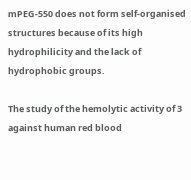mPEG-550 does not form self-organised structures because of its high hydrophilicity and the lack of hydrophobic groups.

The study of the hemolytic activity of 3 against human red blood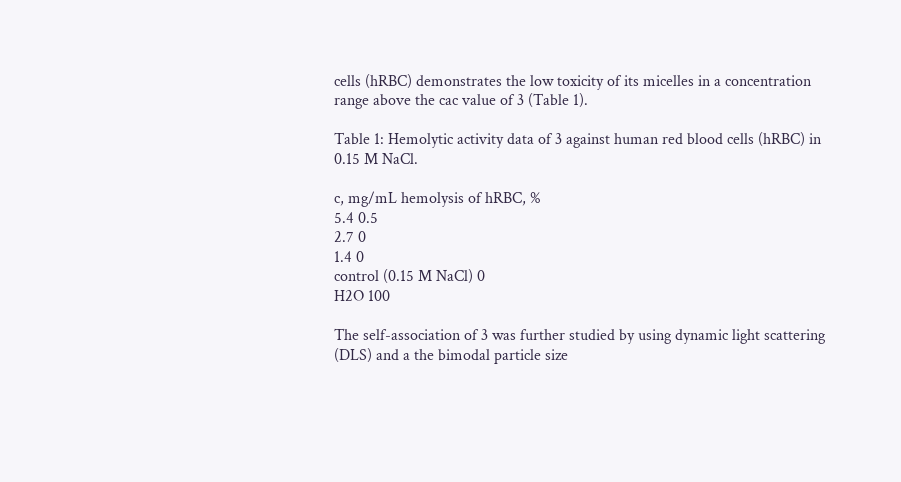cells (hRBC) demonstrates the low toxicity of its micelles in a concentration range above the cac value of 3 (Table 1).

Table 1: Hemolytic activity data of 3 against human red blood cells (hRBC) in 0.15 M NaCl.

c, mg/mL hemolysis of hRBC, %
5.4 0.5
2.7 0
1.4 0
control (0.15 M NaCl) 0
H2O 100

The self-association of 3 was further studied by using dynamic light scattering (DLS) and a the bimodal particle size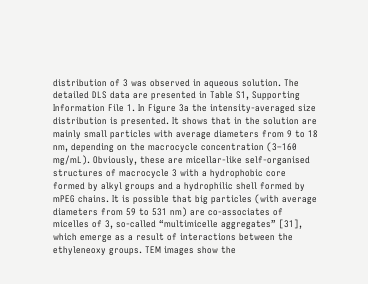distribution of 3 was observed in aqueous solution. The detailed DLS data are presented in Table S1, Supporting Information File 1. In Figure 3a the intensity-averaged size distribution is presented. It shows that in the solution are mainly small particles with average diameters from 9 to 18 nm, depending on the macrocycle concentration (3–160 mg/mL). Obviously, these are micellar-like self-organised structures of macrocycle 3 with a hydrophobic core formed by alkyl groups and a hydrophilic shell formed by mPEG chains. It is possible that big particles (with average diameters from 59 to 531 nm) are co-associates of micelles of 3, so-called “multimicelle aggregates” [31], which emerge as a result of interactions between the ethyleneoxy groups. TEM images show the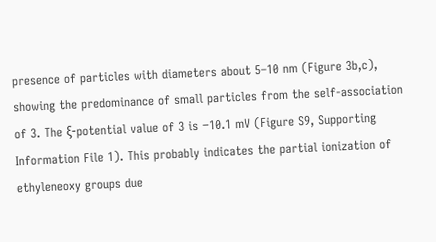presence of particles with diameters about 5–10 nm (Figure 3b,c), showing the predominance of small particles from the self-association of 3. The ξ-potential value of 3 is −10.1 mV (Figure S9, Supporting Information File 1). This probably indicates the partial ionization of ethyleneoxy groups due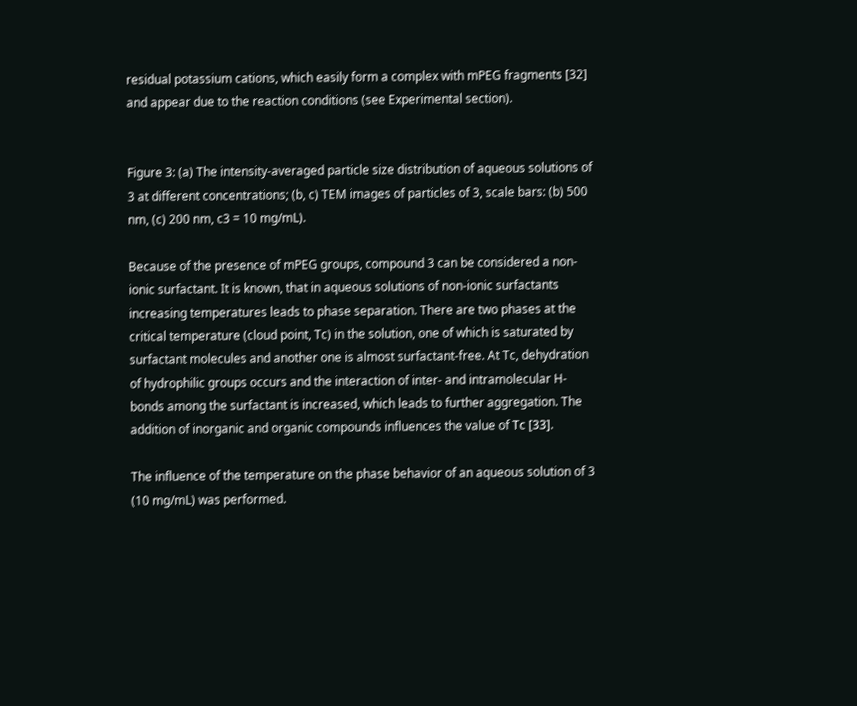residual potassium cations, which easily form a complex with mPEG fragments [32] and appear due to the reaction conditions (see Experimental section).


Figure 3: (a) The intensity-averaged particle size distribution of aqueous solutions of 3 at different concentrations; (b, c) TEM images of particles of 3, scale bars: (b) 500 nm, (c) 200 nm, c3 = 10 mg/mL).

Because of the presence of mPEG groups, compound 3 can be considered a non-ionic surfactant. It is known, that in aqueous solutions of non-ionic surfactants increasing temperatures leads to phase separation. There are two phases at the critical temperature (cloud point, Tc) in the solution, one of which is saturated by surfactant molecules and another one is almost surfactant-free. At Tc, dehydration of hydrophilic groups occurs and the interaction of inter- and intramolecular H-bonds among the surfactant is increased, which leads to further aggregation. The addition of inorganic and organic compounds influences the value of Тс [33].

The influence of the temperature on the phase behavior of an aqueous solution of 3 (10 mg/mL) was performed.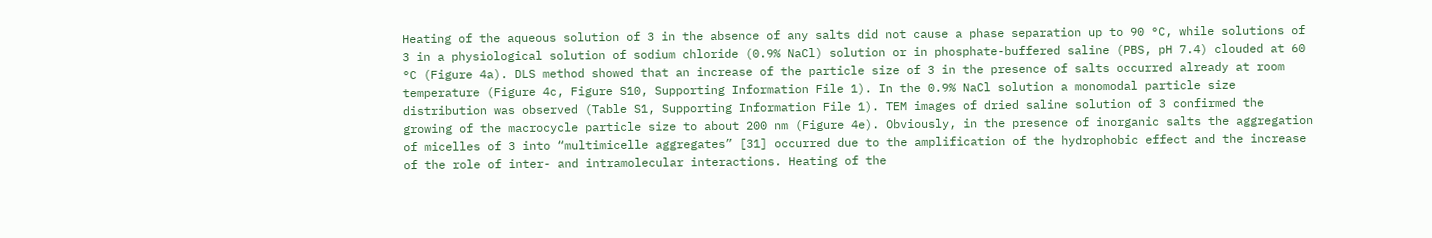Heating of the aqueous solution of 3 in the absence of any salts did not cause a phase separation up to 90 °C, while solutions of 3 in a physiological solution of sodium chloride (0.9% NaCl) solution or in phosphate-buffered saline (PBS, pH 7.4) clouded at 60 °C (Figure 4a). DLS method showed that an increase of the particle size of 3 in the presence of salts occurred already at room temperature (Figure 4c, Figure S10, Supporting Information File 1). In the 0.9% NaCl solution a monomodal particle size distribution was observed (Table S1, Supporting Information File 1). TEM images of dried saline solution of 3 confirmed the growing of the macrocycle particle size to about 200 nm (Figure 4e). Obviously, in the presence of inorganic salts the aggregation of micelles of 3 into “multimicelle aggregates” [31] occurred due to the amplification of the hydrophobic effect and the increase of the role of inter- and intramolecular interactions. Heating of the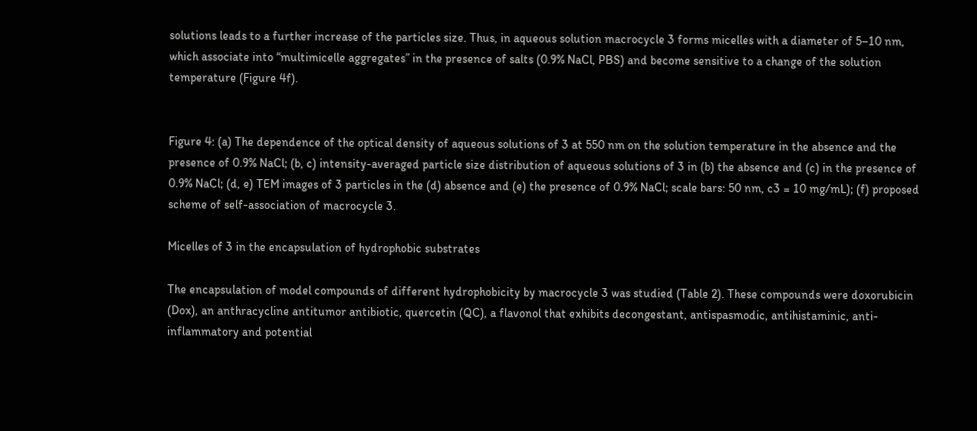solutions leads to a further increase of the particles size. Thus, in aqueous solution macrocycle 3 forms micelles with a diameter of 5–10 nm, which associate into “multimicelle aggregates” in the presence of salts (0.9% NaCl, PBS) and become sensitive to a change of the solution temperature (Figure 4f).


Figure 4: (a) The dependence of the optical density of aqueous solutions of 3 at 550 nm on the solution temperature in the absence and the presence of 0.9% NaCl; (b, c) intensity-averaged particle size distribution of aqueous solutions of 3 in (b) the absence and (c) in the presence of 0.9% NaCl; (d, e) TEM images of 3 particles in the (d) absence and (e) the presence of 0.9% NaCl; scale bars: 50 nm, c3 = 10 mg/mL); (f) proposed scheme of self-association of macrocycle 3.

Micelles of 3 in the encapsulation of hydrophobic substrates

The encapsulation of model compounds of different hydrophobicity by macrocycle 3 was studied (Table 2). These compounds were doxorubicin (Dox), an anthracycline antitumor antibiotic, quercetin (QC), a flavonol that exhibits decongestant, antispasmodic, antihistaminic, anti-inflammatory and potential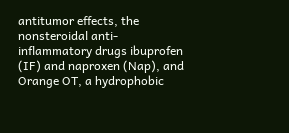antitumor effects, the nonsteroidal anti-inflammatory drugs ibuprofen (IF) and naproxen (Nap), and Orange OT, a hydrophobic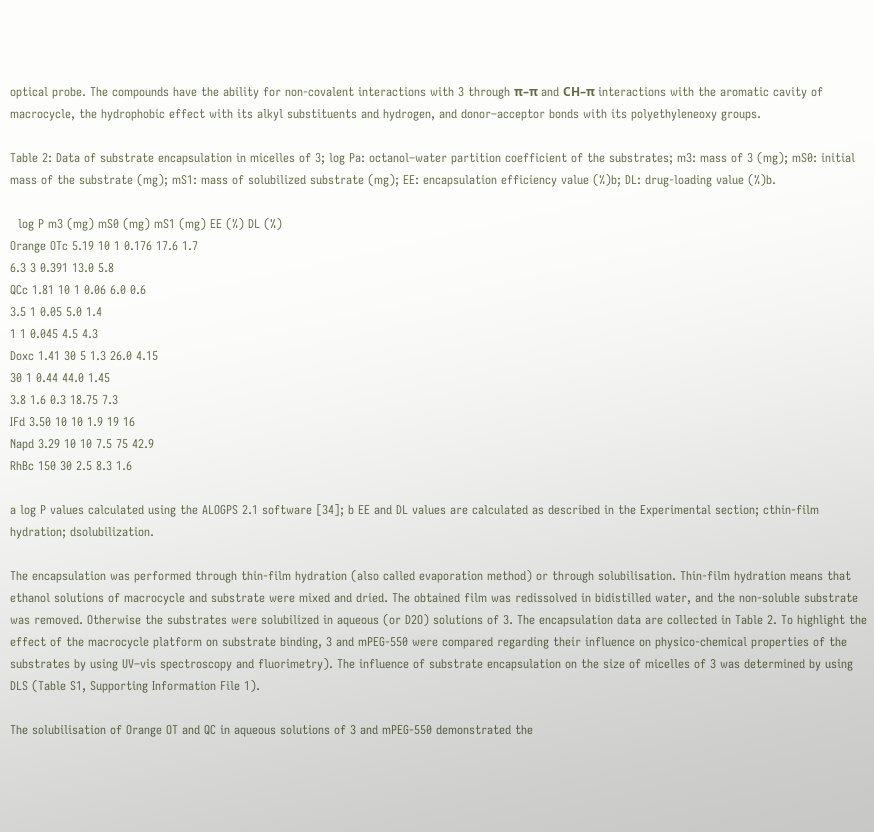optical probe. The compounds have the ability for non-covalent interactions with 3 through π–π and СH–π interactions with the aromatic cavity of macrocycle, the hydrophobic effect with its alkyl substituents and hydrogen, and donor–acceptor bonds with its polyethyleneoxy groups.

Table 2: Data of substrate encapsulation in micelles of 3; log Pa: octanol–water partition coefficient of the substrates; m3: mass of 3 (mg); mS0: initial mass of the substrate (mg); mS1: mass of solubilized substrate (mg); EE: encapsulation efficiency value (%)b; DL: drug-loading value (%)b.

  log P m3 (mg) mS0 (mg) mS1 (mg) EE (%) DL (%)
Orange OTc 5.19 10 1 0.176 17.6 1.7
6.3 3 0.391 13.0 5.8
QCc 1.81 10 1 0.06 6.0 0.6
3.5 1 0.05 5.0 1.4
1 1 0.045 4.5 4.3
Doxc 1.41 30 5 1.3 26.0 4.15
30 1 0.44 44.0 1.45
3.8 1.6 0.3 18.75 7.3
IFd 3.50 10 10 1.9 19 16
Napd 3.29 10 10 7.5 75 42.9
RhBc 150 30 2.5 8.3 1.6

a log P values calculated using the ALOGPS 2.1 software [34]; b EE and DL values are calculated as described in the Experimental section; cthin-film hydration; dsolubilization.

The encapsulation was performed through thin-film hydration (also called evaporation method) or through solubilisation. Thin-film hydration means that ethanol solutions of macrocycle and substrate were mixed and dried. The obtained film was redissolved in bidistilled water, and the non-soluble substrate was removed. Otherwise the substrates were solubilized in aqueous (or D2O) solutions of 3. The encapsulation data are collected in Table 2. To highlight the effect of the macrocycle platform on substrate binding, 3 and mPEG-550 were compared regarding their influence on physico-chemical properties of the substrates by using UV–vis spectroscopy and fluorimetry). The influence of substrate encapsulation on the size of micelles of 3 was determined by using DLS (Table S1, Supporting Information File 1).

The solubilisation of Orange OT and QC in aqueous solutions of 3 and mPEG-550 demonstrated the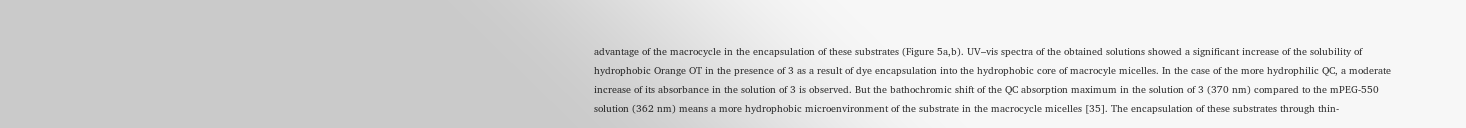advantage of the macrocycle in the encapsulation of these substrates (Figure 5a,b). UV–vis spectra of the obtained solutions showed a significant increase of the solubility of hydrophobic Orange OT in the presence of 3 as a result of dye encapsulation into the hydrophobic core of macrocyle micelles. In the case of the more hydrophilic QC, a moderate increase of its absorbance in the solution of 3 is observed. But the bathochromic shift of the QC absorption maximum in the solution of 3 (370 nm) compared to the mPEG-550 solution (362 nm) means a more hydrophobic microenvironment of the substrate in the macrocycle micelles [35]. The encapsulation of these substrates through thin-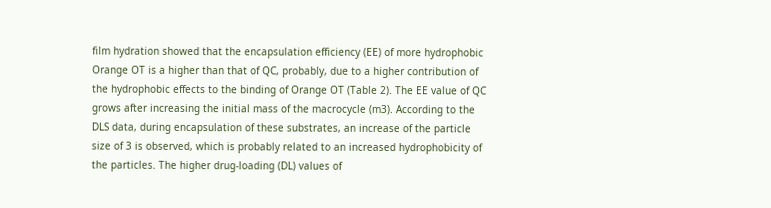film hydration showed that the encapsulation efficiency (EE) of more hydrophobic Orange OT is a higher than that of QC, probably, due to a higher contribution of the hydrophobic effects to the binding of Orange OT (Table 2). The EE value of QC grows after increasing the initial mass of the macrocycle (m3). According to the DLS data, during encapsulation of these substrates, an increase of the particle size of 3 is observed, which is probably related to an increased hydrophobicity of the particles. The higher drug-loading (DL) values of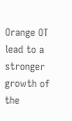Orange OT lead to a stronger growth of the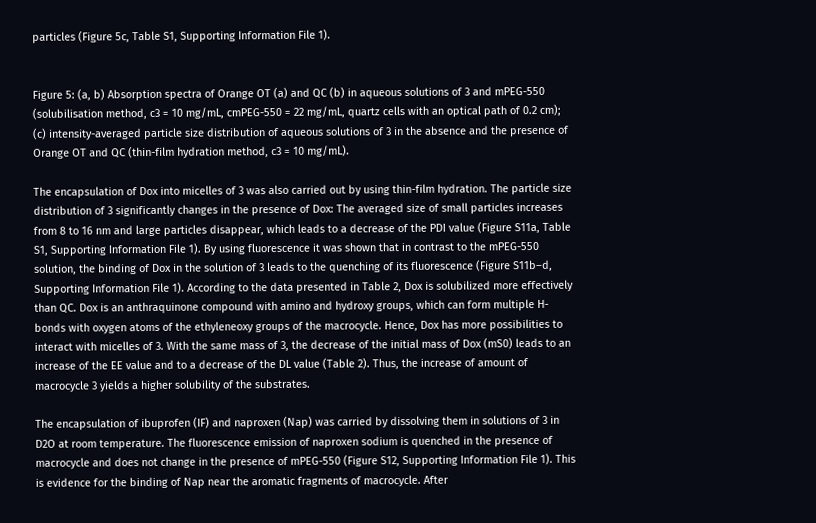particles (Figure 5c, Table S1, Supporting Information File 1).


Figure 5: (a, b) Absorption spectra of Orange OT (a) and QC (b) in aqueous solutions of 3 and mPEG-550 (solubilisation method, c3 = 10 mg/mL, cmPEG-550 = 22 mg/mL, quartz cells with an optical path of 0.2 cm); (c) intensity-averaged particle size distribution of aqueous solutions of 3 in the absence and the presence of Orange OT and QC (thin-film hydration method, c3 = 10 mg/mL).

The encapsulation of Dox into micelles of 3 was also carried out by using thin-film hydration. The particle size distribution of 3 significantly changes in the presence of Dox: The averaged size of small particles increases from 8 to 16 nm and large particles disappear, which leads to a decrease of the PDI value (Figure S11a, Table S1, Supporting Information File 1). By using fluorescence it was shown that in contrast to the mPEG-550 solution, the binding of Dox in the solution of 3 leads to the quenching of its fluorescence (Figure S11b–d, Supporting Information File 1). According to the data presented in Table 2, Dox is solubilized more effectively than QC. Dox is an anthraquinone compound with amino and hydroxy groups, which can form multiple H-bonds with oxygen atoms of the ethyleneoxy groups of the macrocycle. Hence, Dox has more possibilities to interact with micelles of 3. With the same mass of 3, the decrease of the initial mass of Dox (mS0) leads to an increase of the EE value and to a decrease of the DL value (Table 2). Thus, the increase of amount of macrocycle 3 yields a higher solubility of the substrates.

The encapsulation of ibuprofen (IF) and naproxen (Nap) was carried by dissolving them in solutions of 3 in D2O at room temperature. The fluorescence emission of naproxen sodium is quenched in the presence of macrocycle and does not change in the presence of mPEG-550 (Figure S12, Supporting Information File 1). This is evidence for the binding of Nap near the aromatic fragments of macrocycle. After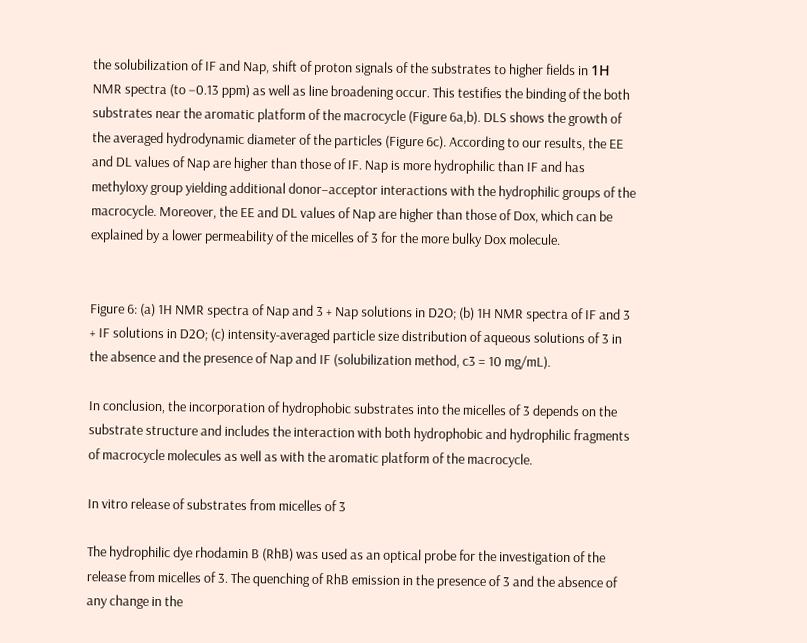the solubilization of IF and Nap, shift of proton signals of the substrates to higher fields in 1Н NMR spectra (to −0.13 ppm) as well as line broadening occur. This testifies the binding of the both substrates near the aromatic platform of the macrocycle (Figure 6a,b). DLS shows the growth of the averaged hydrodynamic diameter of the particles (Figure 6c). According to our results, the EE and DL values of Nap are higher than those of IF. Nap is more hydrophilic than IF and has methyloxy group yielding additional donor–acceptor interactions with the hydrophilic groups of the macrocycle. Moreover, the EE and DL values of Nap are higher than those of Dox, which can be explained by a lower permeability of the micelles of 3 for the more bulky Dox molecule.


Figure 6: (a) 1H NMR spectra of Nap and 3 + Nap solutions in D2O; (b) 1H NMR spectra of IF and 3 + IF solutions in D2O; (c) intensity-averaged particle size distribution of aqueous solutions of 3 in the absence and the presence of Nap and IF (solubilization method, c3 = 10 mg/mL).

In conclusion, the incorporation of hydrophobic substrates into the micelles of 3 depends on the substrate structure and includes the interaction with both hydrophobic and hydrophilic fragments of macrocycle molecules as well as with the aromatic platform of the macrocycle.

In vitro release of substrates from micelles of 3

The hydrophilic dye rhodamin B (RhB) was used as an optical probe for the investigation of the release from micelles of 3. The quenching of RhB emission in the presence of 3 and the absence of any change in the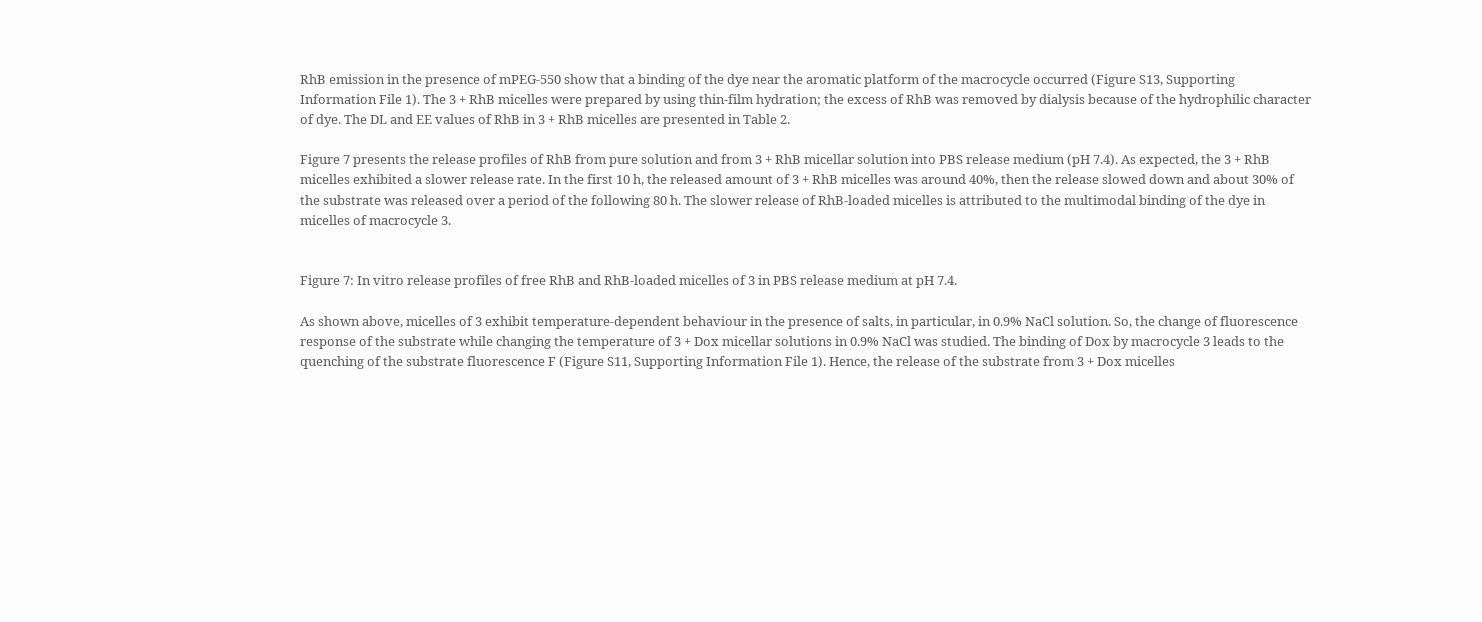RhB emission in the presence of mPEG-550 show that a binding of the dye near the aromatic platform of the macrocycle occurred (Figure S13, Supporting Information File 1). The 3 + RhB micelles were prepared by using thin-film hydration; the excess of RhB was removed by dialysis because of the hydrophilic character of dye. The DL and EE values of RhB in 3 + RhB micelles are presented in Table 2.

Figure 7 presents the release profiles of RhB from pure solution and from 3 + RhB micellar solution into PBS release medium (pH 7.4). As expected, the 3 + RhB micelles exhibited a slower release rate. In the first 10 h, the released amount of 3 + RhB micelles was around 40%, then the release slowed down and about 30% of the substrate was released over a period of the following 80 h. The slower release of RhB-loaded micelles is attributed to the multimodal binding of the dye in micelles of macrocycle 3.


Figure 7: In vitro release profiles of free RhB and RhB-loaded micelles of 3 in PBS release medium at pH 7.4.

As shown above, micelles of 3 exhibit temperature-dependent behaviour in the presence of salts, in particular, in 0.9% NaCl solution. So, the change of fluorescence response of the substrate while changing the temperature of 3 + Dox micellar solutions in 0.9% NaCl was studied. The binding of Dox by macrocycle 3 leads to the quenching of the substrate fluorescence F (Figure S11, Supporting Information File 1). Hence, the release of the substrate from 3 + Dox micelles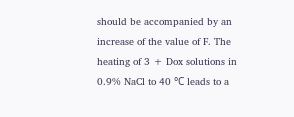should be accompanied by an increase of the value of F. The heating of 3 + Dox solutions in 0.9% NaCl to 40 °С leads to a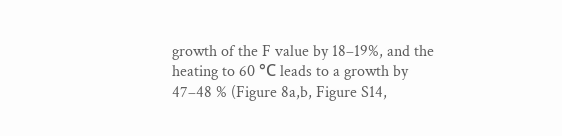growth of the F value by 18–19%, and the heating to 60 °С leads to a growth by 47–48 % (Figure 8a,b, Figure S14,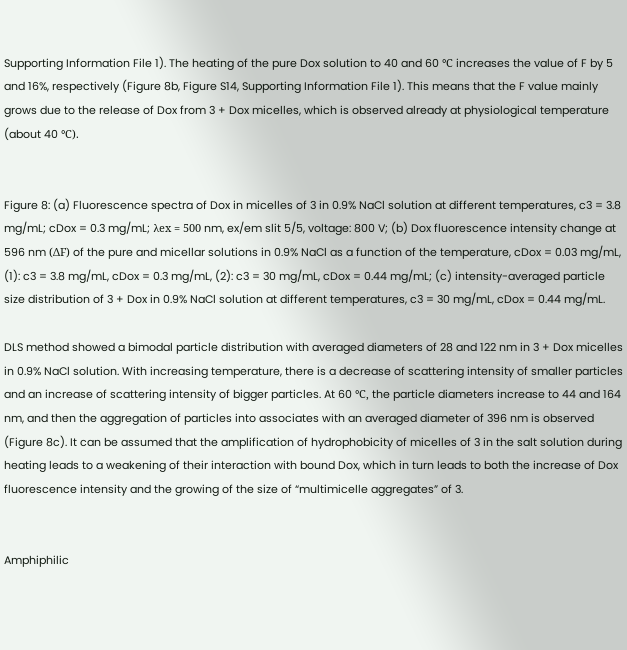Supporting Information File 1). The heating of the pure Dox solution to 40 and 60 °С increases the value of F by 5 and 16%, respectively (Figure 8b, Figure S14, Supporting Information File 1). This means that the F value mainly grows due to the release of Dox from 3 + Dox micelles, which is observed already at physiological temperature (about 40 °С).


Figure 8: (a) Fluorescence spectra of Dox in micelles of 3 in 0.9% NaCl solution at different temperatures, c3 = 3.8 mg/mL; cDox = 0.3 mg/mL; λex = 500 nm, ex/em slit 5/5, voltage: 800 V; (b) Dox fluorescence intensity change at 596 nm (ΔF) of the pure and micellar solutions in 0.9% NaCl as a function of the temperature, cDox = 0.03 mg/mL, (1): c3 = 3.8 mg/mL, cDox = 0.3 mg/mL, (2): c3 = 30 mg/mL, cDox = 0.44 mg/mL; (c) intensity-averaged particle size distribution of 3 + Dox in 0.9% NaCl solution at different temperatures, c3 = 30 mg/mL, cDox = 0.44 mg/mL.

DLS method showed a bimodal particle distribution with averaged diameters of 28 and 122 nm in 3 + Dox micelles in 0.9% NaCl solution. With increasing temperature, there is a decrease of scattering intensity of smaller particles and an increase of scattering intensity of bigger particles. At 60 °С, the particle diameters increase to 44 and 164 nm, and then the aggregation of particles into associates with an averaged diameter of 396 nm is observed (Figure 8c). It can be assumed that the amplification of hydrophobicity of micelles of 3 in the salt solution during heating leads to a weakening of their interaction with bound Dox, which in turn leads to both the increase of Dox fluorescence intensity and the growing of the size of “multimicelle aggregates” of 3.


Amphiphilic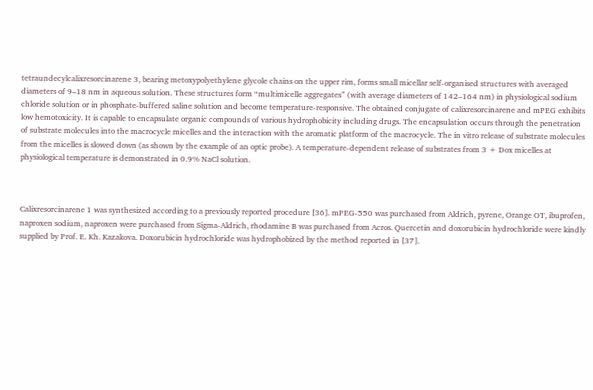tetraundecylcalixresorcinarene 3, bearing metoxypolyethylene glycole chains on the upper rim, forms small micellar self-organised structures with averaged diameters of 9–18 nm in aqueous solution. These structures form “multimicelle aggregates” (with average diameters of 142–164 nm) in physiological sodium chloride solution or in phosphate-buffered saline solution and become temperature-responsive. The obtained conjugate of calixresorcinarene and mPEG exhibits low hemotoxicity. It is capable to encapsulate organic compounds of various hydrophobicity including drugs. The encapsulation occurs through the penetration of substrate molecules into the macrocycle micelles and the interaction with the aromatic platform of the macrocycle. The in vitro release of substrate molecules from the micelles is slowed down (as shown by the example of an optic probe). A temperature-dependent release of substrates from 3 + Dox micelles at physiological temperature is demonstrated in 0.9% NaCl solution.



Calixresorcinarene 1 was synthesized according to a previously reported procedure [36]. mPEG-550 was purchased from Aldrich, pyrene, Orange OT, ibuprofen, naproxen sodium, naproxen were purchased from Sigma-Aldrich, rhodamine B was purchased from Acros. Quercetin and doxorubicin hydrochloride were kindly supplied by Prof. E. Kh. Kazakova. Doxorubicin hydrochloride was hydrophobized by the method reported in [37].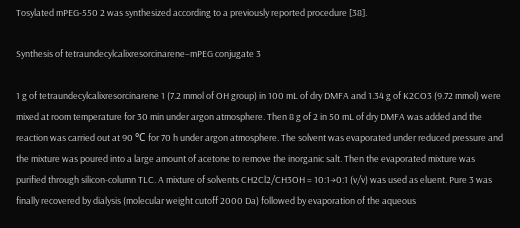Tosylated mPEG-550 2 was synthesized according to a previously reported procedure [38].

Synthesis of tetraundecylcalixresorcinarene–mPEG conjugate 3

1 g of tetraundecylcalixresorcinarene 1 (7.2 mmol of OH group) in 100 mL of dry DMFA and 1.34 g of K2CO3 (9.72 mmol) were mixed at room temperature for 30 min under argon atmosphere. Then 8 g of 2 in 50 mL of dry DMFA was added and the reaction was carried out at 90 °С for 70 h under argon atmosphere. The solvent was evaporated under reduced pressure and the mixture was poured into a large amount of acetone to remove the inorganic salt. Then the evaporated mixture was purified through silicon-column TLC. A mixture of solvents CH2Cl2/CH3OH = 10:1→0:1 (v/v) was used as eluent. Pure 3 was finally recovered by dialysis (molecular weight cutoff 2000 Da) followed by evaporation of the aqueous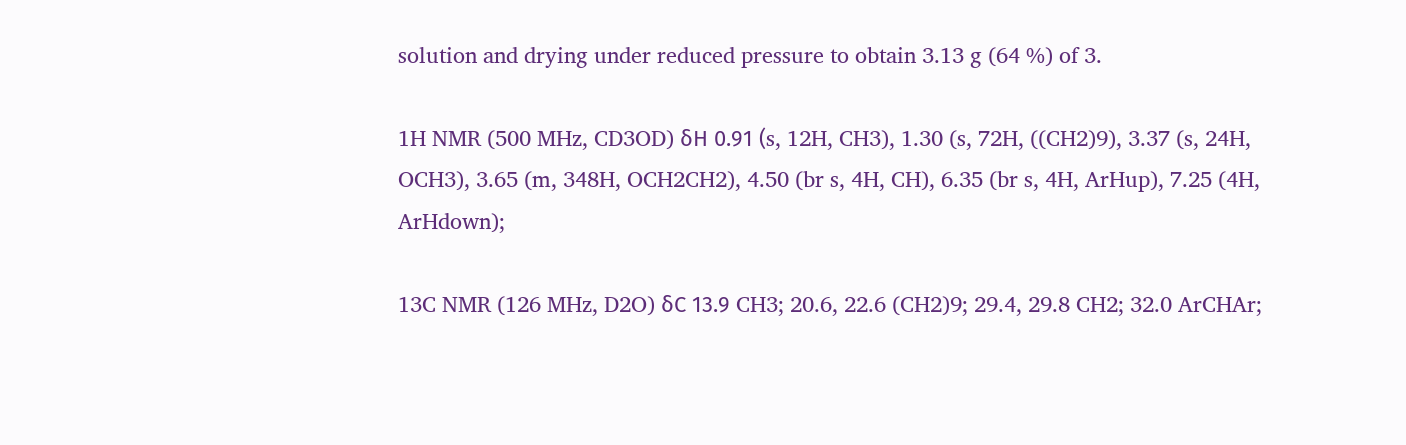solution and drying under reduced pressure to obtain 3.13 g (64 %) of 3.

1H NMR (500 MHz, CD3OD) δH 0.91 (s, 12H, CH3), 1.30 (s, 72H, ((CH2)9), 3.37 (s, 24H, OCH3), 3.65 (m, 348H, OCH2CH2), 4.50 (br s, 4H, CH), 6.35 (br s, 4H, ArHup), 7.25 (4H, ArHdown);

13C NMR (126 MHz, D2O) δC 13.9 CH3; 20.6, 22.6 (CH2)9; 29.4, 29.8 CH2; 32.0 ArCHAr;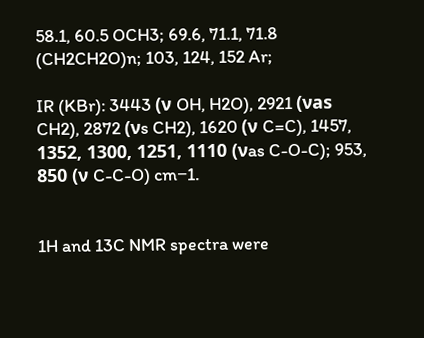58.1, 60.5 OCH3; 69.6, 71.1, 71.8 (CH2CH2O)n; 103, 124, 152 Ar;

IR (KBr): 3443 (ν OH, H2O), 2921 (νas CH2), 2872 (νs CH2), 1620 (ν C=C), 1457, 1352, 1300, 1251, 1110 (νas C-O-C); 953, 850 (ν C-C-O) cm−1.


1H and 13C NMR spectra were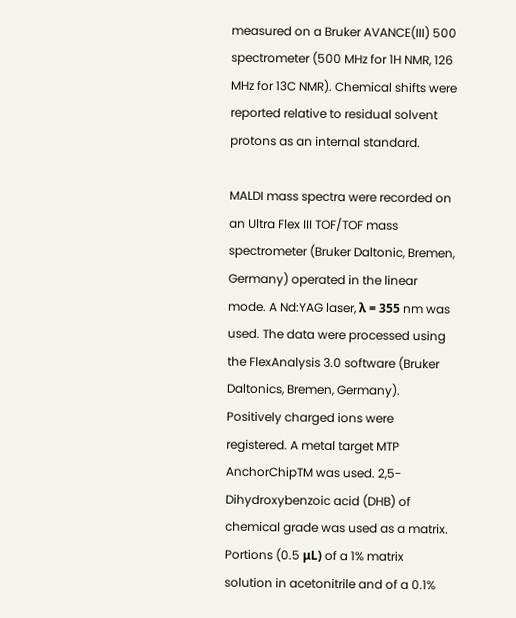measured on a Bruker AVANCE(III) 500 spectrometer (500 MHz for 1H NMR, 126 MHz for 13C NMR). Chemical shifts were reported relative to residual solvent protons as an internal standard.

MALDI mass spectra were recorded on an Ultra Flex III TOF/TOF mass spectrometer (Bruker Daltonic, Bremen, Germany) operated in the linear mode. A Nd:YAG laser, λ = 355 nm was used. The data were processed using the FlexAnalysis 3.0 software (Bruker Daltonics, Bremen, Germany). Positively charged ions were registered. A metal target MTP AnchorChipTM was used. 2,5-Dihydroxybenzoic acid (DHB) of chemical grade was used as a matrix. Portions (0.5 μL) of a 1% matrix solution in acetonitrile and of a 0.1%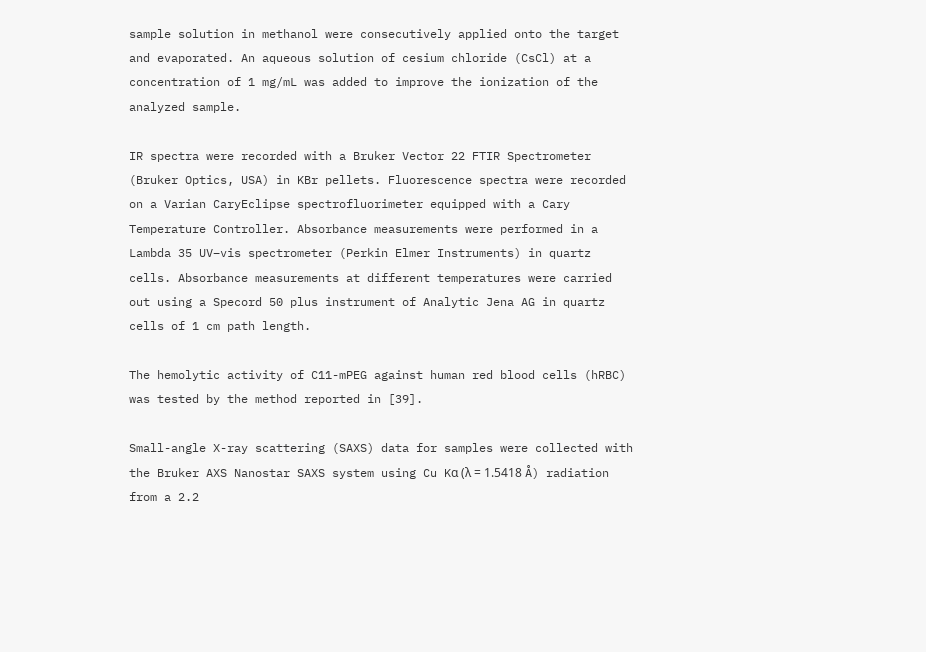sample solution in methanol were consecutively applied onto the target and evaporated. An aqueous solution of cesium chloride (CsCl) at a concentration of 1 mg/mL was added to improve the ionization of the analyzed sample.

IR spectra were recorded with a Bruker Vector 22 FTIR Spectrometer (Bruker Optics, USA) in KBr pellets. Fluorescence spectra were recorded on a Varian CaryEclipse spectrofluorimeter equipped with a Cary Temperature Controller. Absorbance measurements were performed in a Lambda 35 UV–vis spectrometer (Perkin Elmer Instruments) in quartz cells. Absorbance measurements at different temperatures were carried out using a Specord 50 plus instrument of Analytic Jena AG in quartz cells of 1 cm path length.

The hemolytic activity of C11-mPEG against human red blood cells (hRBC) was tested by the method reported in [39].

Small-angle X-ray scattering (SAXS) data for samples were collected with the Bruker AXS Nanostar SAXS system using Cu Kα (λ = 1.5418 Å) radiation from a 2.2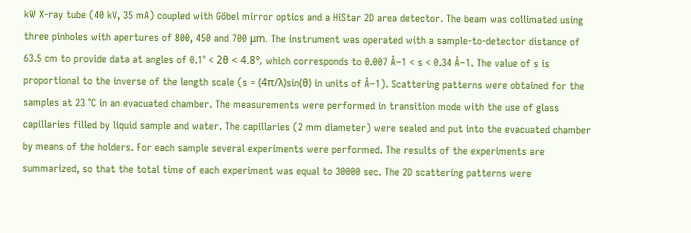kW X-ray tube (40 kV, 35 mA) coupled with Göbel mirror optics and a HiStar 2D area detector. The beam was collimated using three pinholes with apertures of 800, 450 and 700 μm. The instrument was operated with a sample-to-detector distance of 63.5 cm to provide data at angles of 0.1° < 2θ < 4.8°, which corresponds to 0.007 Å−1 < s < 0.34 Å−1. The value of s is proportional to the inverse of the length scale (s = (4π/λ)sin(θ) in units of Å−1). Scattering patterns were obtained for the samples at 23 °C in an evacuated chamber. The measurements were performed in transition mode with the use of glass capillaries filled by liquid sample and water. The capillaries (2 mm diameter) were sealed and put into the evacuated chamber by means of the holders. For each sample several experiments were performed. The results of the experiments are summarized, so that the total time of each experiment was equal to 30000 sec. The 2D scattering patterns were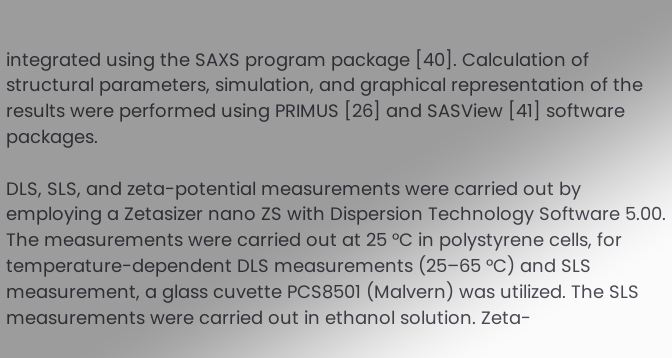integrated using the SAXS program package [40]. Calculation of structural parameters, simulation, and graphical representation of the results were performed using PRIMUS [26] and SASView [41] software packages.

DLS, SLS, and zeta-potential measurements were carried out by employing a Zetasizer nano ZS with Dispersion Technology Software 5.00. The measurements were carried out at 25 °C in polystyrene cells, for temperature-dependent DLS measurements (25–65 °C) and SLS measurement, a glass cuvette PCS8501 (Malvern) was utilized. The SLS measurements were carried out in ethanol solution. Zeta-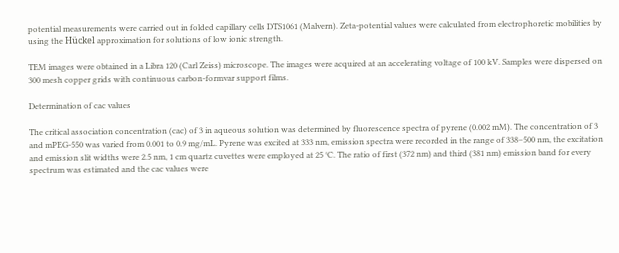potential measurements were carried out in folded capillary cells DTS1061 (Malvern). Zeta-potential values were calculated from electrophoretic mobilities by using the Hückel approximation for solutions of low ionic strength.

TEM images were obtained in a Libra 120 (Carl Zeiss) microscope. The images were acquired at an accelerating voltage of 100 kV. Samples were dispersed on 300 mesh copper grids with continuous carbon-formvar support films.

Determination of cac values

The critical association concentration (cac) of 3 in aqueous solution was determined by fluorescence spectra of pyrene (0.002 mM). The concentration of 3 and mPEG-550 was varied from 0.001 to 0.9 mg/mL. Pyrene was excited at 333 nm, emission spectra were recorded in the range of 338–500 nm, the excitation and emission slit widths were 2.5 nm, 1 cm quartz cuvettes were employed at 25 °C. The ratio of first (372 nm) and third (381 nm) emission band for every spectrum was estimated and the cac values were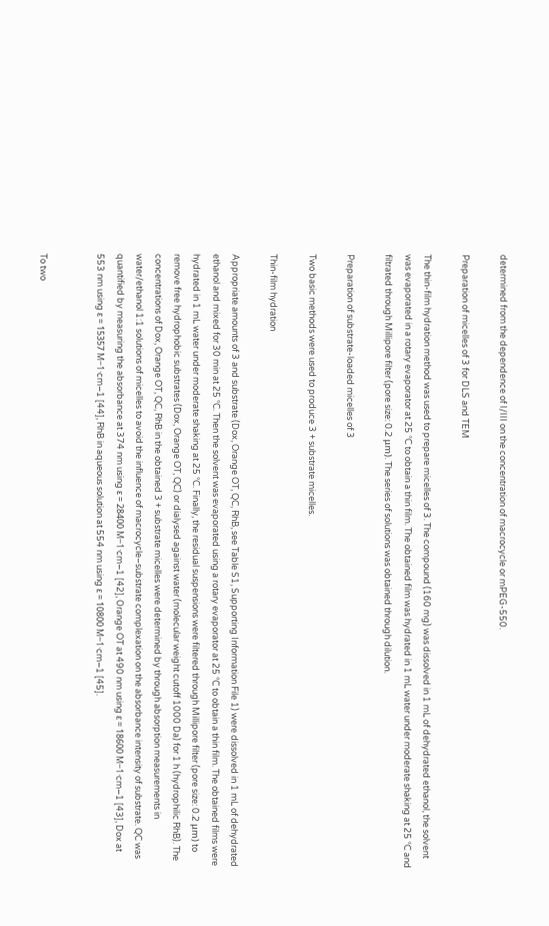determined from the dependence of I/III on the concentration of macrocycle or mPEG-550.

Preparation of micelles of 3 for DLS and TEM

The thin-film hydration method was used to prepare micelles of 3. The compound (160 mg) was dissolved in 1 mL of dehydrated ethanol, the solvent was evaporated in a rotary evaporator at 25 °C to obtain a thin film. The obtained film was hydrated in 1 mL water under moderate shaking at 25 °C and filtrated through Millipore filter (pore size: 0.2 μm). The series of solutions was obtained through dilution.

Preparation of substrate-loaded micelles of 3

Two basic methods were used to produce 3 + substrate micelles.

Thin-film hydration

Appropriate amounts of 3 and substrate (Dox, Orange OT, QC, RhB, see Table S1, Supporting Information File 1) were dissolved in 1 mL of dehydrated ethanol and mixed for 30 min at 25 °C. Then the solvent was evaporated using a rotary evaporator at 25 °C to obtain a thin film. The obtained films were hydrated in 1 mL water under moderate shaking at 25 °C. Finally, the residual suspensions were filtered through Millipore filter (pore size: 0.2 μm) to remove free hydrophobic substrates (Dox, Orange OT, QC) or dialysed against water (molecular weight cutoff 1000 Da) for 1 h (hydrophilic RhB). The concentrations of Dox, Orange OT, QC, RhB in the obtained 3 + substrate micelles were determined by through absorption measurements in water/ethanol 1:1 solutions of micelles to avoid the influence of macrocycle–substrate complexation on the absorbance intensity of substrate. QC was quantified by measuring the absorbance at 374 nm using ε = 28400 М−1·cm−1 [42], Оrange OT at 490 nm using ε = 18600 М−1·cm−1 [43], Dox at 553 nm using ε = 15357 М−1·cm−1 [44], RhB in aqueous solution at 554 nm using ε = 10800 М−1·cm−1 [45].


To two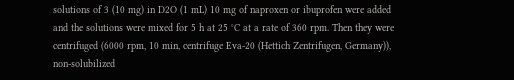solutions of 3 (10 mg) in D2O (1 mL) 10 mg of naproxen or ibuprofen were added and the solutions were mixed for 5 h at 25 °C at a rate of 360 rpm. Then they were centrifuged (6000 rpm, 10 min, centrifuge Eva-20 (Hettich Zentrifugen, Germany)), non-solubilized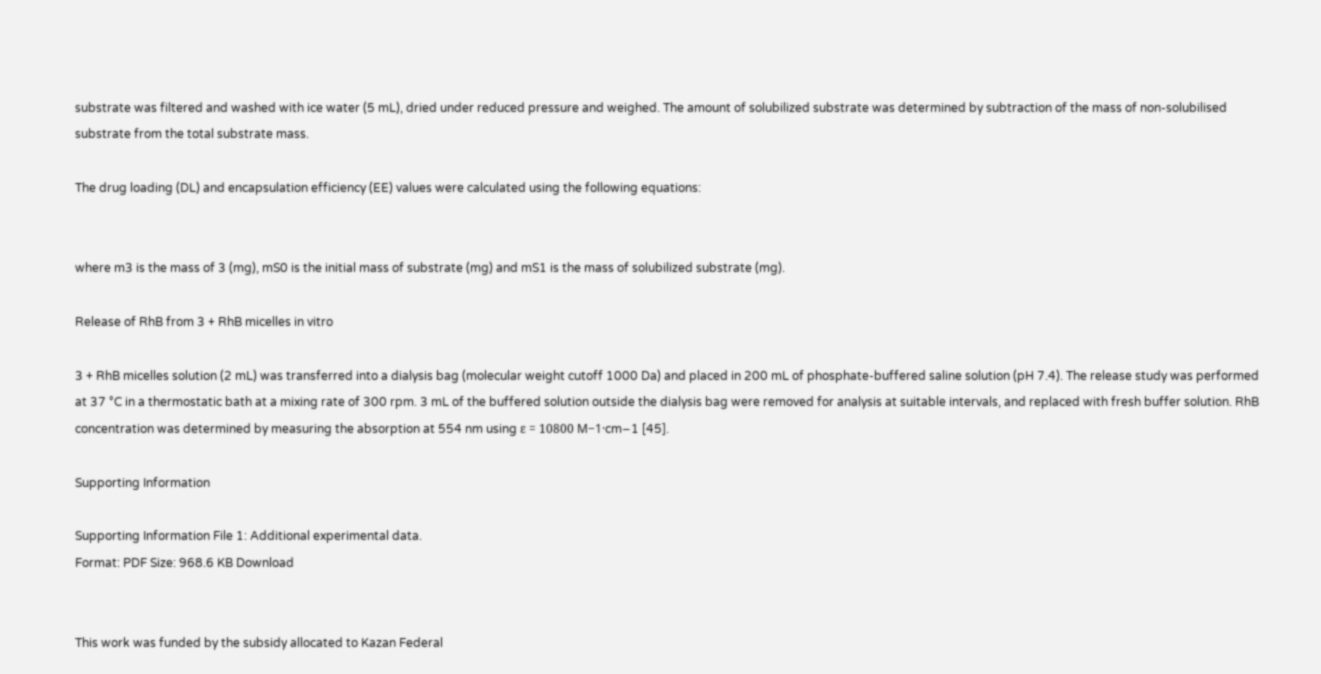substrate was filtered and washed with ice water (5 mL), dried under reduced pressure and weighed. The amount of solubilized substrate was determined by subtraction of the mass of non-solubilised substrate from the total substrate mass.

The drug loading (DL) and encapsulation efficiency (EE) values were calculated using the following equations:


where m3 is the mass of 3 (mg), mS0 is the initial mass of substrate (mg) and mS1 is the mass of solubilized substrate (mg).

Release of RhB from 3 + RhB micelles in vitro

3 + RhB micelles solution (2 mL) was transferred into a dialysis bag (molecular weight cutoff 1000 Da) and placed in 200 mL of phosphate-buffered saline solution (pH 7.4). The release study was performed at 37 °C in a thermostatic bath at a mixing rate of 300 rpm. 3 mL of the buffered solution outside the dialysis bag were removed for analysis at suitable intervals, and replaced with fresh buffer solution. RhB concentration was determined by measuring the absorption at 554 nm using ε = 10800 М−1·cm−1 [45].

Supporting Information

Supporting Information File 1: Additional experimental data.
Format: PDF Size: 968.6 KB Download


This work was funded by the subsidy allocated to Kazan Federal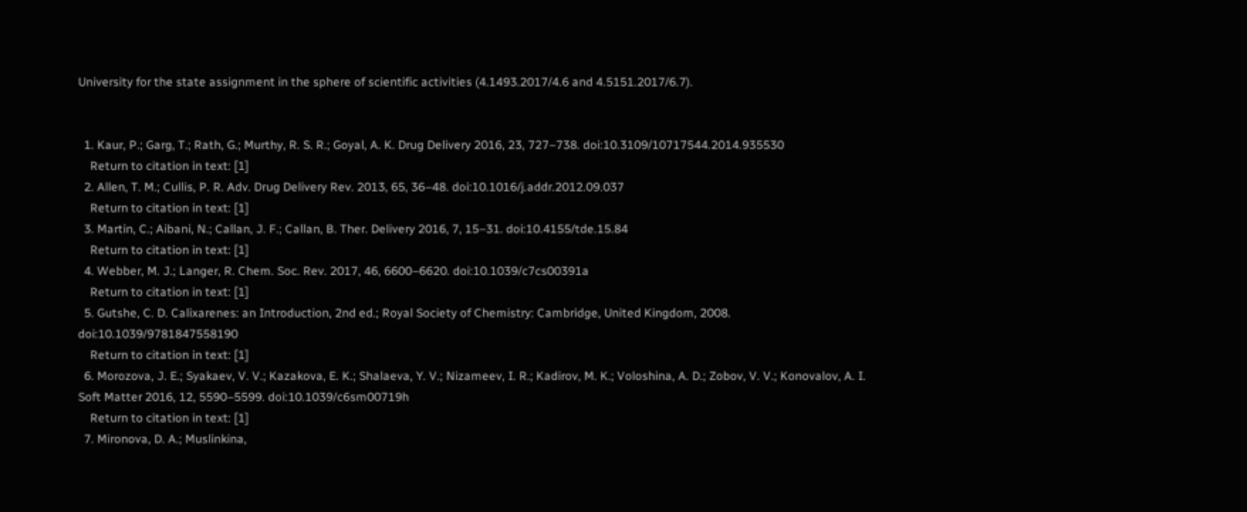University for the state assignment in the sphere of scientific activities (4.1493.2017/4.6 and 4.5151.2017/6.7).


  1. Kaur, P.; Garg, T.; Rath, G.; Murthy, R. S. R.; Goyal, A. K. Drug Delivery 2016, 23, 727–738. doi:10.3109/10717544.2014.935530
    Return to citation in text: [1]
  2. Allen, T. M.; Cullis, P. R. Adv. Drug Delivery Rev. 2013, 65, 36–48. doi:10.1016/j.addr.2012.09.037
    Return to citation in text: [1]
  3. Martin, C.; Aibani, N.; Callan, J. F.; Callan, B. Ther. Delivery 2016, 7, 15–31. doi:10.4155/tde.15.84
    Return to citation in text: [1]
  4. Webber, M. J.; Langer, R. Chem. Soc. Rev. 2017, 46, 6600–6620. doi:10.1039/c7cs00391a
    Return to citation in text: [1]
  5. Gutshe, C. D. Calixarenes: an Introduction, 2nd ed.; Royal Society of Chemistry: Cambridge, United Kingdom, 2008. doi:10.1039/9781847558190
    Return to citation in text: [1]
  6. Morozova, J. E.; Syakaev, V. V.; Kazakova, E. K.; Shalaeva, Y. V.; Nizameev, I. R.; Kadirov, M. K.; Voloshina, A. D.; Zobov, V. V.; Konovalov, A. I. Soft Matter 2016, 12, 5590–5599. doi:10.1039/c6sm00719h
    Return to citation in text: [1]
  7. Mironova, D. A.; Muslinkina,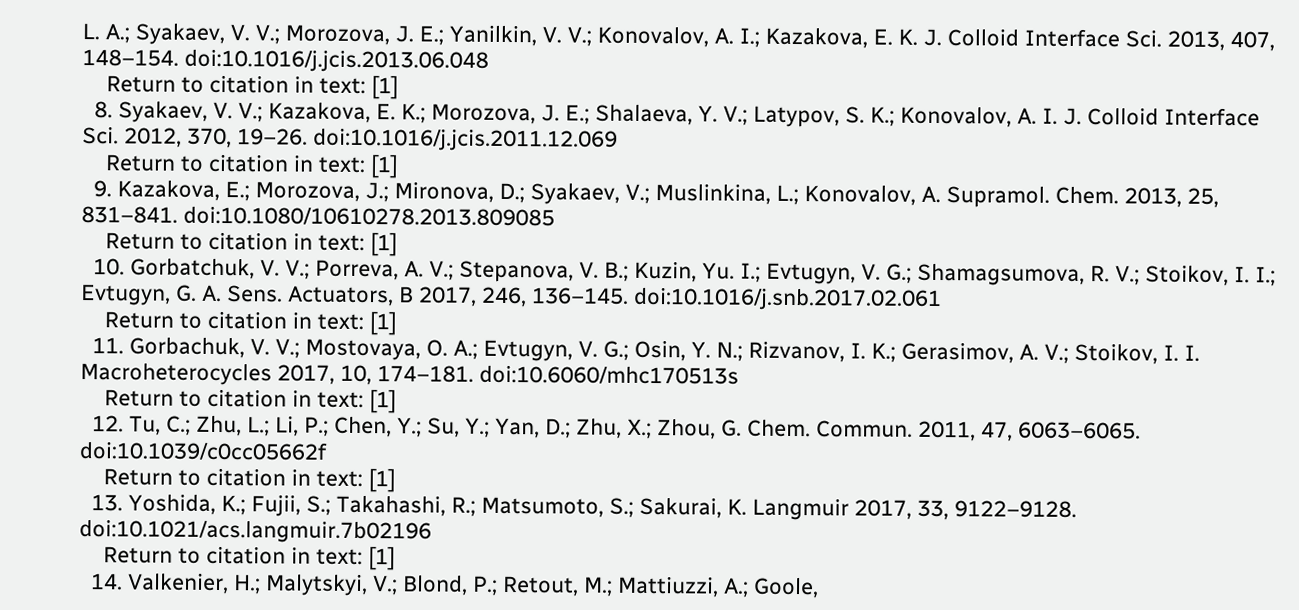L. A.; Syakaev, V. V.; Morozova, J. E.; Yanilkin, V. V.; Konovalov, A. I.; Kazakova, E. K. J. Colloid Interface Sci. 2013, 407, 148–154. doi:10.1016/j.jcis.2013.06.048
    Return to citation in text: [1]
  8. Syakaev, V. V.; Kazakova, E. K.; Morozova, J. E.; Shalaeva, Y. V.; Latypov, S. K.; Konovalov, A. I. J. Colloid Interface Sci. 2012, 370, 19–26. doi:10.1016/j.jcis.2011.12.069
    Return to citation in text: [1]
  9. Kazakova, E.; Morozova, J.; Mironova, D.; Syakaev, V.; Muslinkina, L.; Konovalov, A. Supramol. Chem. 2013, 25, 831–841. doi:10.1080/10610278.2013.809085
    Return to citation in text: [1]
  10. Gorbatchuk, V. V.; Porreva, A. V.; Stepanova, V. B.; Kuzin, Yu. I.; Evtugyn, V. G.; Shamagsumova, R. V.; Stoikov, I. I.; Evtugyn, G. A. Sens. Actuators, B 2017, 246, 136–145. doi:10.1016/j.snb.2017.02.061
    Return to citation in text: [1]
  11. Gorbachuk, V. V.; Mostovaya, O. A.; Evtugyn, V. G.; Osin, Y. N.; Rizvanov, I. K.; Gerasimov, A. V.; Stoikov, I. I. Macroheterocycles 2017, 10, 174–181. doi:10.6060/mhc170513s
    Return to citation in text: [1]
  12. Tu, C.; Zhu, L.; Li, P.; Chen, Y.; Su, Y.; Yan, D.; Zhu, X.; Zhou, G. Chem. Commun. 2011, 47, 6063–6065. doi:10.1039/c0cc05662f
    Return to citation in text: [1]
  13. Yoshida, K.; Fujii, S.; Takahashi, R.; Matsumoto, S.; Sakurai, K. Langmuir 2017, 33, 9122–9128. doi:10.1021/acs.langmuir.7b02196
    Return to citation in text: [1]
  14. Valkenier, H.; Malytskyi, V.; Blond, P.; Retout, M.; Mattiuzzi, A.; Goole,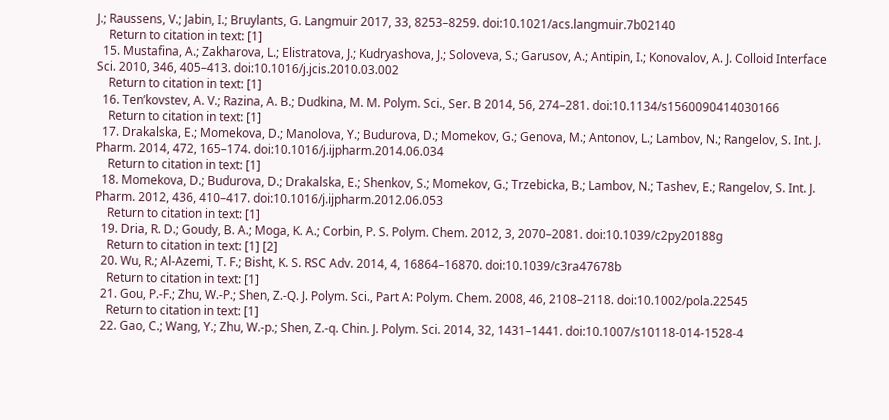J.; Raussens, V.; Jabin, I.; Bruylants, G. Langmuir 2017, 33, 8253–8259. doi:10.1021/acs.langmuir.7b02140
    Return to citation in text: [1]
  15. Mustafina, A.; Zakharova, L.; Elistratova, J.; Kudryashova, J.; Soloveva, S.; Garusov, A.; Antipin, I.; Konovalov, A. J. Colloid Interface Sci. 2010, 346, 405–413. doi:10.1016/j.jcis.2010.03.002
    Return to citation in text: [1]
  16. Ten’kovstev, A. V.; Razina, A. B.; Dudkina, M. M. Polym. Sci., Ser. B 2014, 56, 274–281. doi:10.1134/s1560090414030166
    Return to citation in text: [1]
  17. Drakalska, E.; Momekova, D.; Manolova, Y.; Budurova, D.; Momekov, G.; Genova, M.; Antonov, L.; Lambov, N.; Rangelov, S. Int. J. Pharm. 2014, 472, 165–174. doi:10.1016/j.ijpharm.2014.06.034
    Return to citation in text: [1]
  18. Momekova, D.; Budurova, D.; Drakalska, E.; Shenkov, S.; Momekov, G.; Trzebicka, B.; Lambov, N.; Tashev, E.; Rangelov, S. Int. J. Pharm. 2012, 436, 410–417. doi:10.1016/j.ijpharm.2012.06.053
    Return to citation in text: [1]
  19. Dria, R. D.; Goudy, B. A.; Moga, K. A.; Corbin, P. S. Polym. Chem. 2012, 3, 2070–2081. doi:10.1039/c2py20188g
    Return to citation in text: [1] [2]
  20. Wu, R.; Al-Azemi, T. F.; Bisht, K. S. RSC Adv. 2014, 4, 16864–16870. doi:10.1039/c3ra47678b
    Return to citation in text: [1]
  21. Gou, P.-F.; Zhu, W.-P.; Shen, Z.-Q. J. Polym. Sci., Part A: Polym. Chem. 2008, 46, 2108–2118. doi:10.1002/pola.22545
    Return to citation in text: [1]
  22. Gao, C.; Wang, Y.; Zhu, W.-p.; Shen, Z.-q. Chin. J. Polym. Sci. 2014, 32, 1431–1441. doi:10.1007/s10118-014-1528-4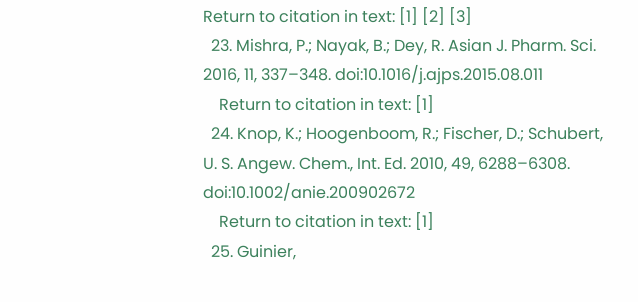Return to citation in text: [1] [2] [3]
  23. Mishra, P.; Nayak, B.; Dey, R. Asian J. Pharm. Sci. 2016, 11, 337–348. doi:10.1016/j.ajps.2015.08.011
    Return to citation in text: [1]
  24. Knop, K.; Hoogenboom, R.; Fischer, D.; Schubert, U. S. Angew. Chem., Int. Ed. 2010, 49, 6288–6308. doi:10.1002/anie.200902672
    Return to citation in text: [1]
  25. Guinier,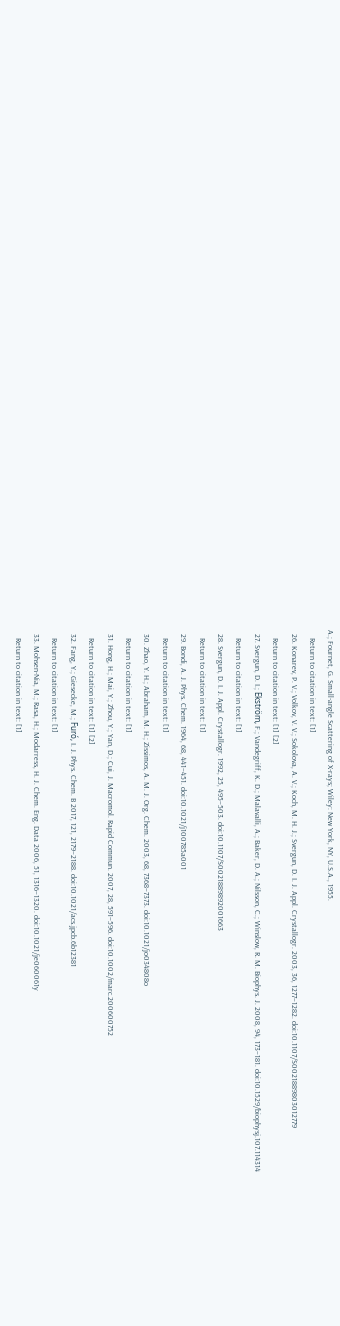A.; Fournet, G. Small-angle Scattering of X-rays; Wiley: New York, NY, U.S.A., 1955.
    Return to citation in text: [1]
  26. Konarev, P. V.; Volkov, V. V.; Sokolova, A. V.; Koch, M. H. J.; Svergun, D. I. J. Appl. Crystallogr. 2003, 36, 1277–1282. doi:10.1107/S0021889803012779
    Return to citation in text: [1] [2]
  27. Svergun, D. I.; Ekström, F.; Vandegriff, K. D.; Malavalli, A.; Baker, D. A.; Nilsson, C.; Winslow, R. M. Biophys. J. 2008, 94, 173–181. doi:10.1529/biophysj.107.114314
    Return to citation in text: [1]
  28. Svergun, D. I. J. Appl. Crystallogr. 1992, 25, 495–503. doi:10.1107/S0021889892001663
    Return to citation in text: [1]
  29. Bondi, A. J. Phys. Chem. 1964, 68, 441–451. doi:10.1021/j100785a001
    Return to citation in text: [1]
  30. Zhao, Y. H.; Abraham, M. H.; Zissimos, A. M. J. Org. Chem. 2003, 68, 7368–7373. doi:10.1021/jo034808o
    Return to citation in text: [1]
  31. Hong, H.; Mai, Y.; Zhou, Y.; Yan, D.; Cui, J. Macromol. Rapid Commun. 2007, 28, 591–596. doi:10.1002/marc.200600752
    Return to citation in text: [1] [2]
  32. Fang, Y.; Giesecke, M.; Furó, I. J. Phys. Chem. B 2017, 121, 2179–2188. doi:10.1021/acs.jpcb.6b12381
    Return to citation in text: [1]
  33. Mohsen-Nia, M.; Rasa, H.; Modarress, H. J. Chem. Eng. Data 2006, 51, 1316–1320. doi:10.1021/je060061y
    Return to citation in text: [1]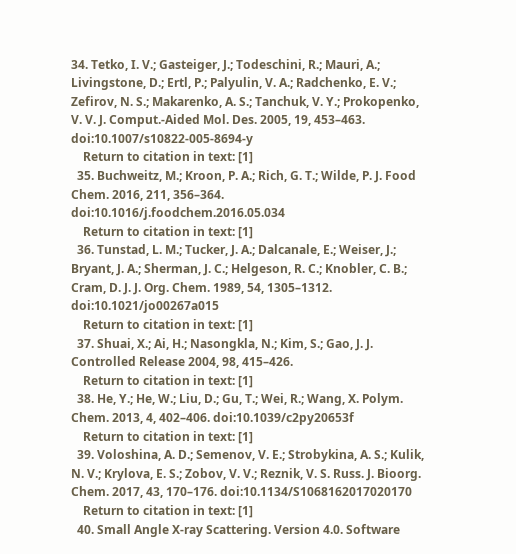34. Tetko, I. V.; Gasteiger, J.; Todeschini, R.; Mauri, A.; Livingstone, D.; Ertl, P.; Palyulin, V. A.; Radchenko, E. V.; Zefirov, N. S.; Makarenko, A. S.; Tanchuk, V. Y.; Prokopenko, V. V. J. Comput.-Aided Mol. Des. 2005, 19, 453–463. doi:10.1007/s10822-005-8694-y
    Return to citation in text: [1]
  35. Buchweitz, M.; Kroon, P. A.; Rich, G. T.; Wilde, P. J. Food Chem. 2016, 211, 356–364. doi:10.1016/j.foodchem.2016.05.034
    Return to citation in text: [1]
  36. Tunstad, L. M.; Tucker, J. A.; Dalcanale, E.; Weiser, J.; Bryant, J. A.; Sherman, J. C.; Helgeson, R. C.; Knobler, C. B.; Cram, D. J. J. Org. Chem. 1989, 54, 1305–1312. doi:10.1021/jo00267a015
    Return to citation in text: [1]
  37. Shuai, X.; Ai, H.; Nasongkla, N.; Kim, S.; Gao, J. J. Controlled Release 2004, 98, 415–426.
    Return to citation in text: [1]
  38. He, Y.; He, W.; Liu, D.; Gu, T.; Wei, R.; Wang, X. Polym. Chem. 2013, 4, 402–406. doi:10.1039/c2py20653f
    Return to citation in text: [1]
  39. Voloshina, A. D.; Semenov, V. E.; Strobykina, A. S.; Kulik, N. V.; Krylova, E. S.; Zobov, V. V.; Reznik, V. S. Russ. J. Bioorg. Chem. 2017, 43, 170–176. doi:10.1134/S1068162017020170
    Return to citation in text: [1]
  40. Small Angle X-ray Scattering. Version 4.0. Software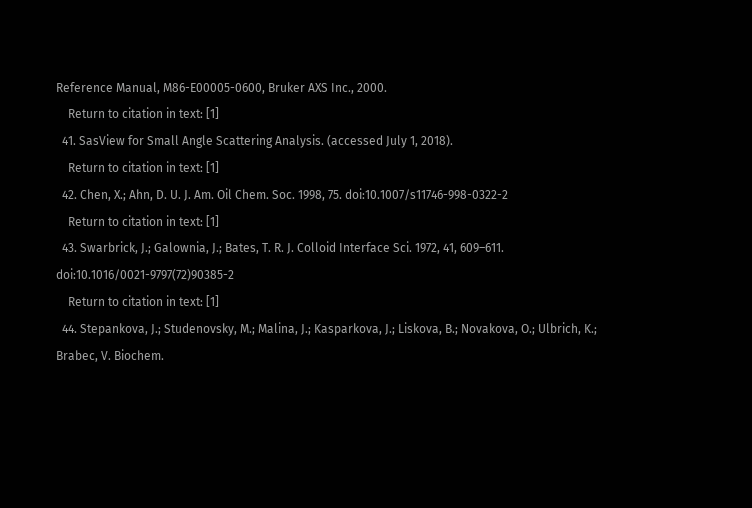Reference Manual, M86-E00005-0600, Bruker AXS Inc., 2000.
    Return to citation in text: [1]
  41. SasView for Small Angle Scattering Analysis. (accessed July 1, 2018).
    Return to citation in text: [1]
  42. Chen, X.; Ahn, D. U. J. Am. Oil Chem. Soc. 1998, 75. doi:10.1007/s11746-998-0322-2
    Return to citation in text: [1]
  43. Swarbrick, J.; Galownia, J.; Bates, T. R. J. Colloid Interface Sci. 1972, 41, 609–611. doi:10.1016/0021-9797(72)90385-2
    Return to citation in text: [1]
  44. Stepankova, J.; Studenovsky, M.; Malina, J.; Kasparkova, J.; Liskova, B.; Novakova, O.; Ulbrich, K.; Brabec, V. Biochem.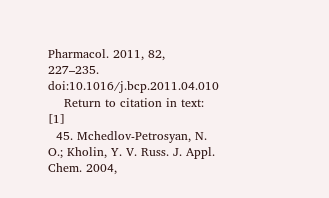Pharmacol. 2011, 82, 227–235. doi:10.1016/j.bcp.2011.04.010
    Return to citation in text: [1]
  45. Mchedlov-Petrosyan, N. O.; Kholin, Y. V. Russ. J. Appl. Chem. 2004,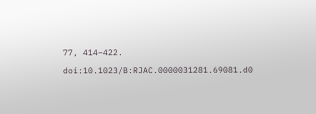77, 414–422. doi:10.1023/B:RJAC.0000031281.69081.d0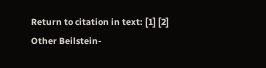Return to citation in text: [1] [2]
Other Beilstein-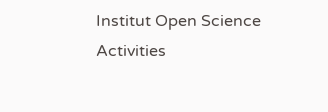Institut Open Science Activities